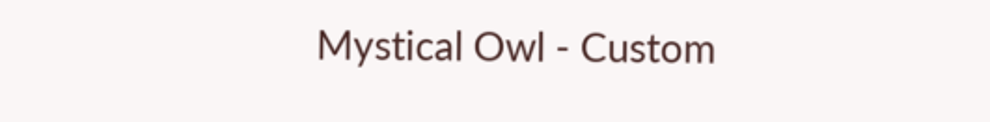Mystical Owl - Custom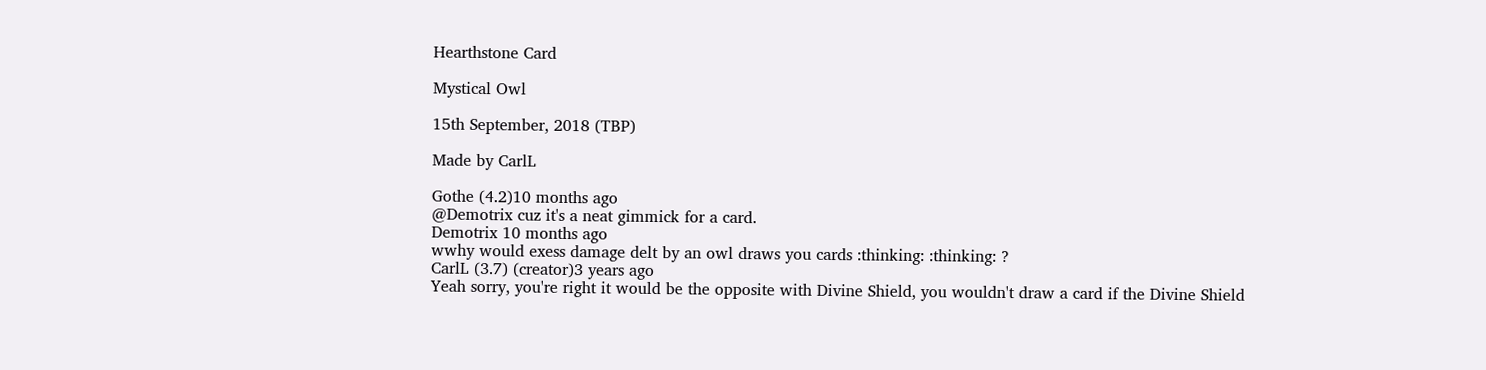Hearthstone Card

Mystical Owl

15th September, 2018 (TBP)

Made by CarlL

Gothe (4.2)10 months ago
@Demotrix cuz it's a neat gimmick for a card.
Demotrix 10 months ago
wwhy would exess damage delt by an owl draws you cards :thinking: :thinking: ?
CarlL (3.7) (creator)3 years ago
Yeah sorry, you're right it would be the opposite with Divine Shield, you wouldn't draw a card if the Divine Shield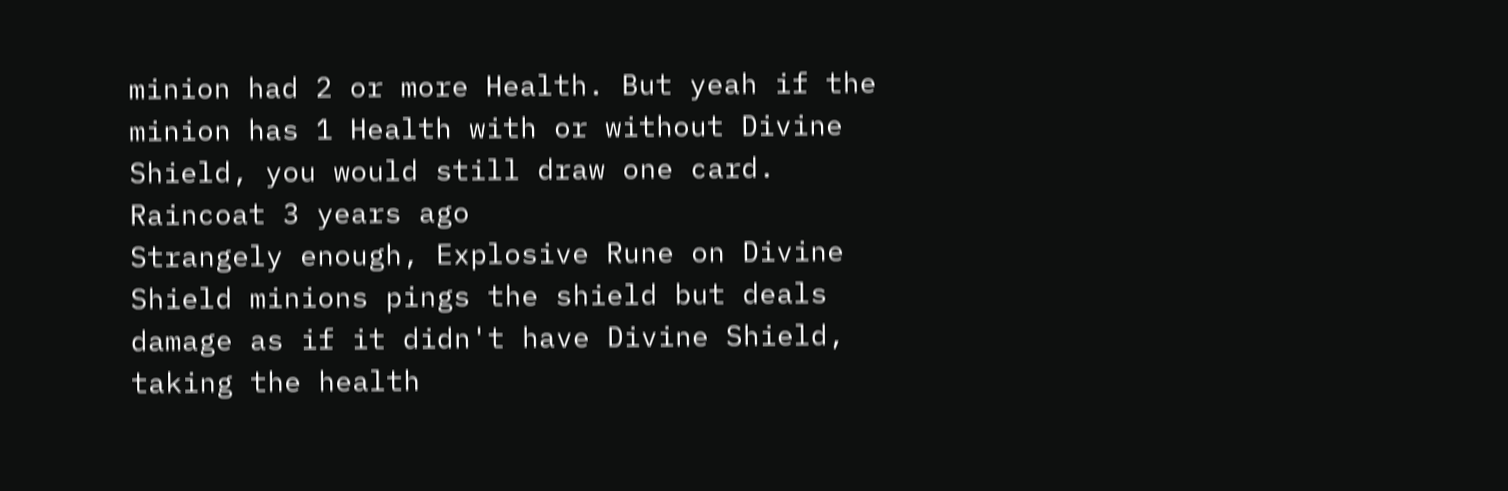minion had 2 or more Health. But yeah if the minion has 1 Health with or without Divine Shield, you would still draw one card.
Raincoat 3 years ago
Strangely enough, Explosive Rune on Divine Shield minions pings the shield but deals damage as if it didn't have Divine Shield, taking the health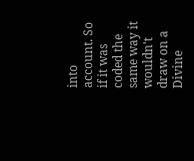into account. So if it was coded the same way it wouldn't draw on a Divine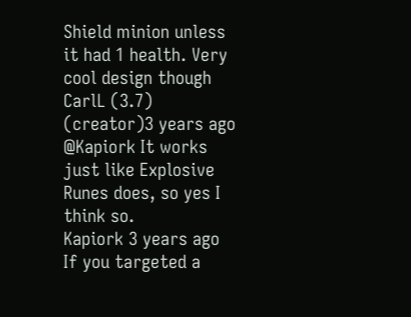Shield minion unless it had 1 health. Very cool design though
CarlL (3.7) (creator)3 years ago
@Kapiork It works just like Explosive Runes does, so yes I think so.
Kapiork 3 years ago
If you targeted a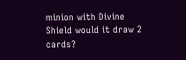minion with Divine Shield would it draw 2 cards?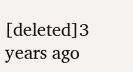[deleted]3 years ago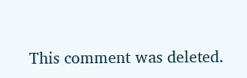This comment was deleted.